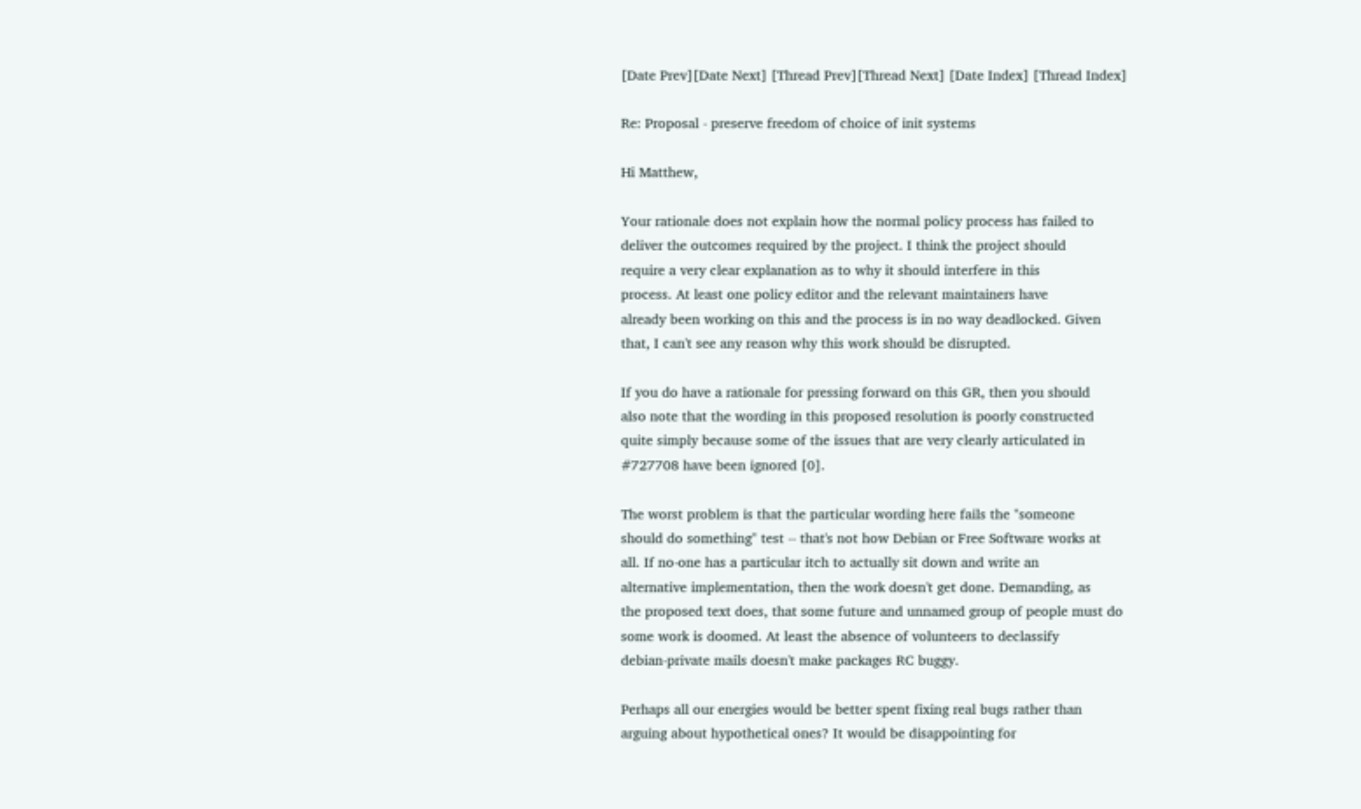[Date Prev][Date Next] [Thread Prev][Thread Next] [Date Index] [Thread Index]

Re: Proposal - preserve freedom of choice of init systems

Hi Matthew,

Your rationale does not explain how the normal policy process has failed to
deliver the outcomes required by the project. I think the project should
require a very clear explanation as to why it should interfere in this
process. At least one policy editor and the relevant maintainers have
already been working on this and the process is in no way deadlocked. Given
that, I can't see any reason why this work should be disrupted.

If you do have a rationale for pressing forward on this GR, then you should
also note that the wording in this proposed resolution is poorly constructed
quite simply because some of the issues that are very clearly articulated in
#727708 have been ignored [0].

The worst problem is that the particular wording here fails the "someone
should do something" test -- that's not how Debian or Free Software works at
all. If no-one has a particular itch to actually sit down and write an
alternative implementation, then the work doesn't get done. Demanding, as
the proposed text does, that some future and unnamed group of people must do
some work is doomed. At least the absence of volunteers to declassify
debian-private mails doesn't make packages RC buggy.

Perhaps all our energies would be better spent fixing real bugs rather than
arguing about hypothetical ones? It would be disappointing for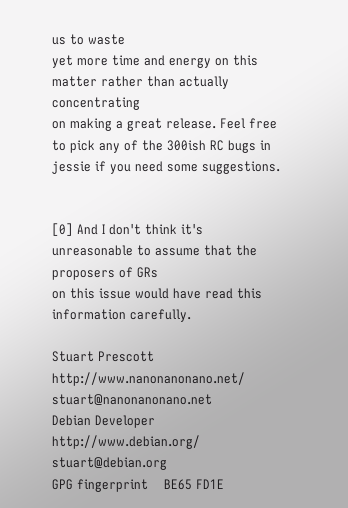us to waste
yet more time and energy on this matter rather than actually concentrating
on making a great release. Feel free to pick any of the 300ish RC bugs in
jessie if you need some suggestions.


[0] And I don't think it's unreasonable to assume that the proposers of GRs
on this issue would have read this information carefully.

Stuart Prescott    http://www.nanonanonano.net/   stuart@nanonanonano.net
Debian Developer   http://www.debian.org/         stuart@debian.org
GPG fingerprint    BE65 FD1E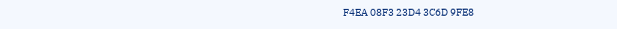F4EA 08F3 23D4 3C6D 9FE8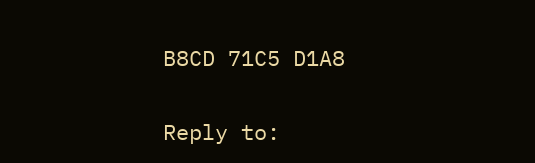B8CD 71C5 D1A8

Reply to: